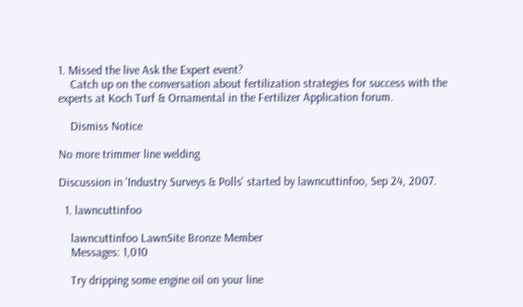1. Missed the live Ask the Expert event?
    Catch up on the conversation about fertilization strategies for success with the experts at Koch Turf & Ornamental in the Fertilizer Application forum.

    Dismiss Notice

No more trimmer line welding

Discussion in 'Industry Surveys & Polls' started by lawncuttinfoo, Sep 24, 2007.

  1. lawncuttinfoo

    lawncuttinfoo LawnSite Bronze Member
    Messages: 1,010

    Try dripping some engine oil on your line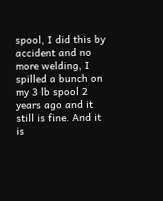spool, I did this by accident and no more welding, I spilled a bunch on my 3 lb spool 2 years ago and it still is fine. And it is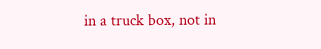in a truck box, not in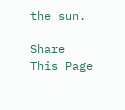the sun.

Share This Page